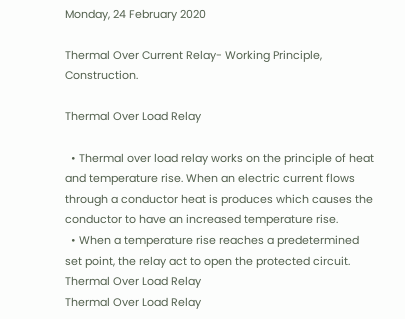Monday, 24 February 2020

Thermal Over Current Relay- Working Principle, Construction.

Thermal Over Load Relay

  • Thermal over load relay works on the principle of heat and temperature rise. When an electric current flows through a conductor heat is produces which causes the conductor to have an increased temperature rise.
  • When a temperature rise reaches a predetermined set point, the relay act to open the protected circuit.
Thermal Over Load Relay
Thermal Over Load Relay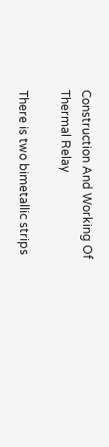Construction And Working Of Thermal Relay

There is two bimetallic strips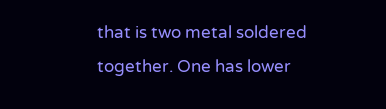that is two metal soldered together. One has lower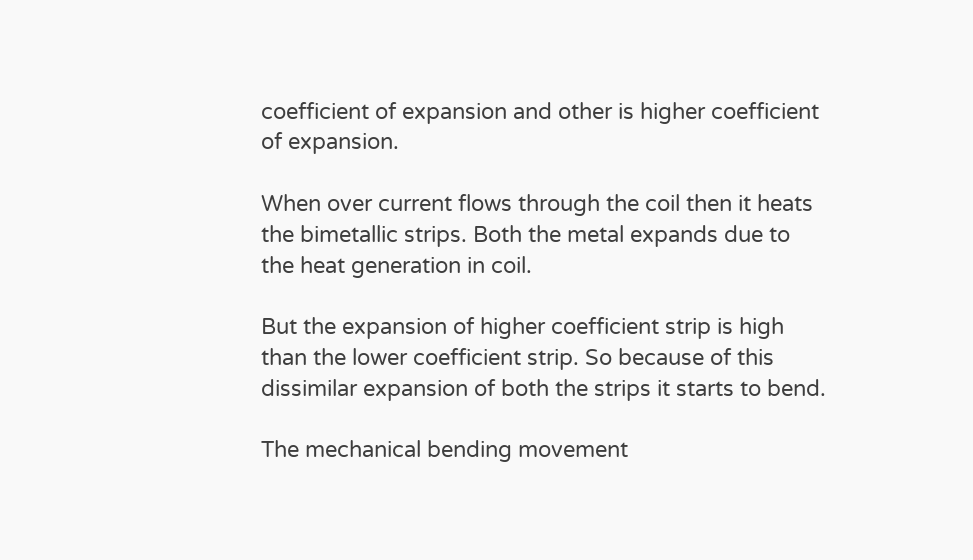coefficient of expansion and other is higher coefficient of expansion.

When over current flows through the coil then it heats the bimetallic strips. Both the metal expands due to the heat generation in coil.

But the expansion of higher coefficient strip is high than the lower coefficient strip. So because of this dissimilar expansion of both the strips it starts to bend.

The mechanical bending movement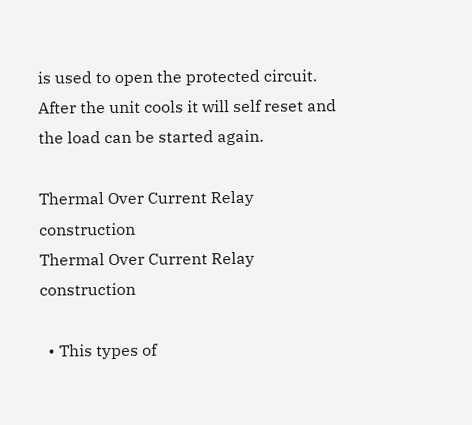is used to open the protected circuit. After the unit cools it will self reset and the load can be started again.

Thermal Over Current Relay construction
Thermal Over Current Relay  construction

  • This types of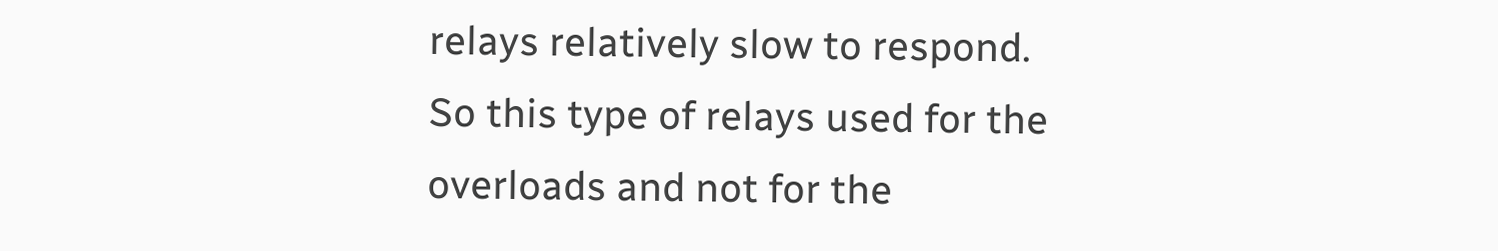relays relatively slow to respond. So this type of relays used for the overloads and not for the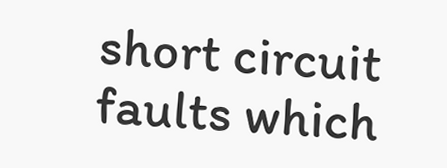short circuit faults which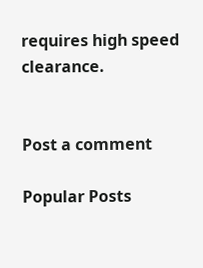requires high speed clearance.


Post a comment

Popular Posts